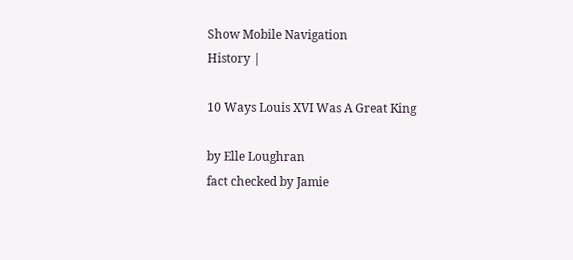Show Mobile Navigation
History |

10 Ways Louis XVI Was A Great King

by Elle Loughran
fact checked by Jamie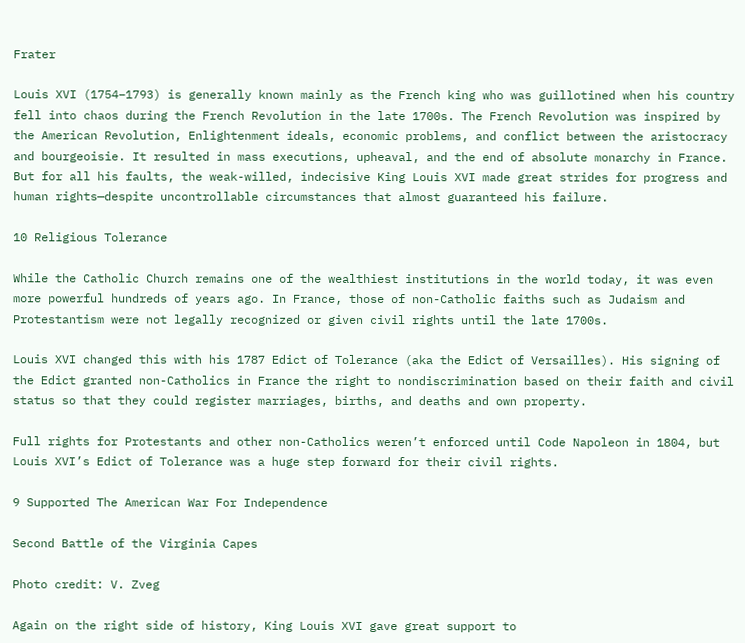Frater

Louis XVI (1754–1793) is generally known mainly as the French king who was guillotined when his country fell into chaos during the French Revolution in the late 1700s. The French Revolution was inspired by the American Revolution, Enlightenment ideals, economic problems, and conflict between the aristocracy and bourgeoisie. It resulted in mass executions, upheaval, and the end of absolute monarchy in France. But for all his faults, the weak-willed, indecisive King Louis XVI made great strides for progress and human rights—despite uncontrollable circumstances that almost guaranteed his failure.

10 Religious Tolerance

While the Catholic Church remains one of the wealthiest institutions in the world today, it was even more powerful hundreds of years ago. In France, those of non-Catholic faiths such as Judaism and Protestantism were not legally recognized or given civil rights until the late 1700s.

Louis XVI changed this with his 1787 Edict of Tolerance (aka the Edict of Versailles). His signing of the Edict granted non-Catholics in France the right to nondiscrimination based on their faith and civil status so that they could register marriages, births, and deaths and own property.

Full rights for Protestants and other non-Catholics weren’t enforced until Code Napoleon in 1804, but Louis XVI’s Edict of Tolerance was a huge step forward for their civil rights.

9 Supported The American War For Independence

Second Battle of the Virginia Capes

Photo credit: V. Zveg

Again on the right side of history, King Louis XVI gave great support to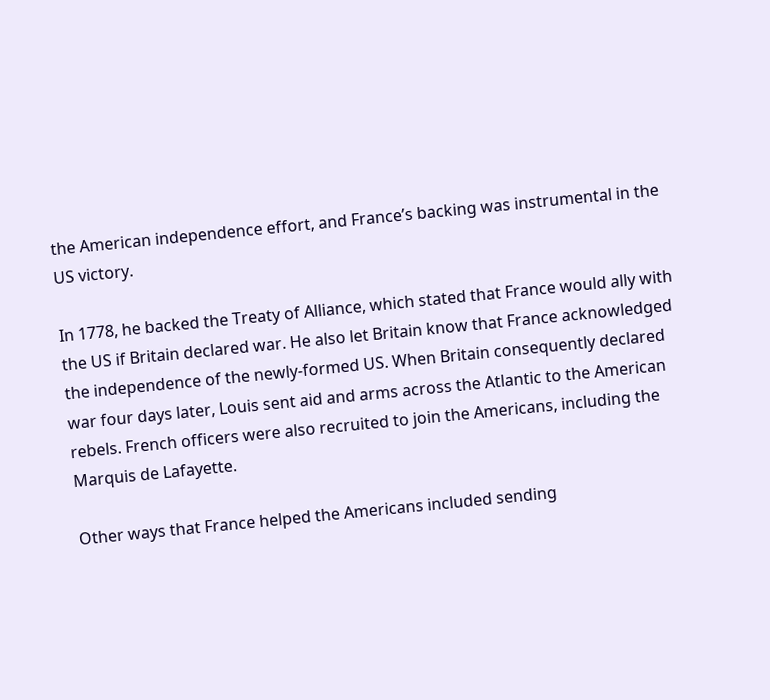the American independence effort, and France’s backing was instrumental in the US victory.

In 1778, he backed the Treaty of Alliance, which stated that France would ally with the US if Britain declared war. He also let Britain know that France acknowledged the independence of the newly-formed US. When Britain consequently declared war four days later, Louis sent aid and arms across the Atlantic to the American rebels. French officers were also recruited to join the Americans, including the Marquis de Lafayette.

Other ways that France helped the Americans included sending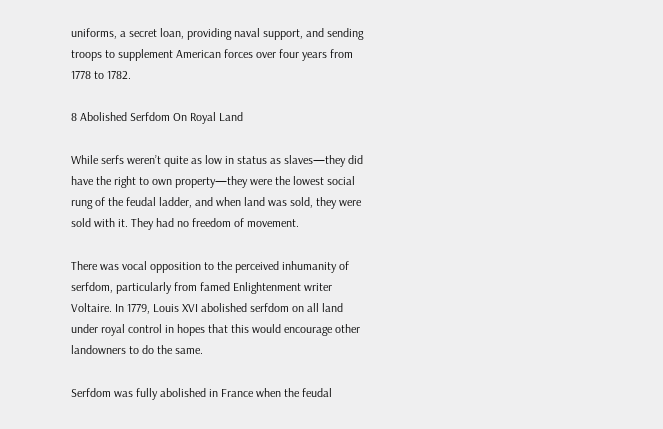uniforms, a secret loan, providing naval support, and sending troops to supplement American forces over four years from 1778 to 1782.

8 Abolished Serfdom On Royal Land

While serfs weren’t quite as low in status as slaves—they did have the right to own property—they were the lowest social rung of the feudal ladder, and when land was sold, they were sold with it. They had no freedom of movement.

There was vocal opposition to the perceived inhumanity of serfdom, particularly from famed Enlightenment writer Voltaire. In 1779, Louis XVI abolished serfdom on all land under royal control in hopes that this would encourage other landowners to do the same.

Serfdom was fully abolished in France when the feudal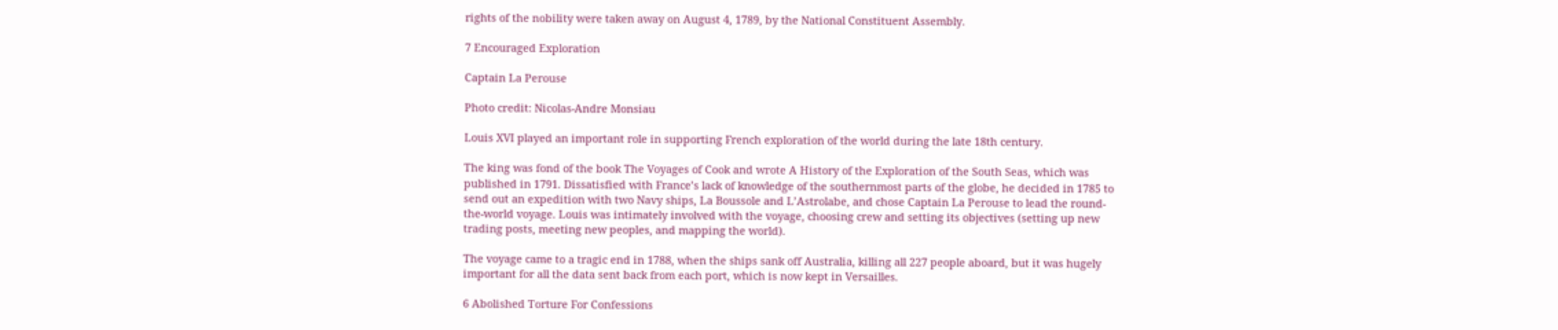rights of the nobility were taken away on August 4, 1789, by the National Constituent Assembly.

7 Encouraged Exploration

Captain La Perouse

Photo credit: Nicolas-Andre Monsiau

Louis XVI played an important role in supporting French exploration of the world during the late 18th century.

The king was fond of the book The Voyages of Cook and wrote A History of the Exploration of the South Seas, which was published in 1791. Dissatisfied with France’s lack of knowledge of the southernmost parts of the globe, he decided in 1785 to send out an expedition with two Navy ships, La Boussole and L’Astrolabe, and chose Captain La Perouse to lead the round-the-world voyage. Louis was intimately involved with the voyage, choosing crew and setting its objectives (setting up new trading posts, meeting new peoples, and mapping the world).

The voyage came to a tragic end in 1788, when the ships sank off Australia, killing all 227 people aboard, but it was hugely important for all the data sent back from each port, which is now kept in Versailles.

6 Abolished Torture For Confessions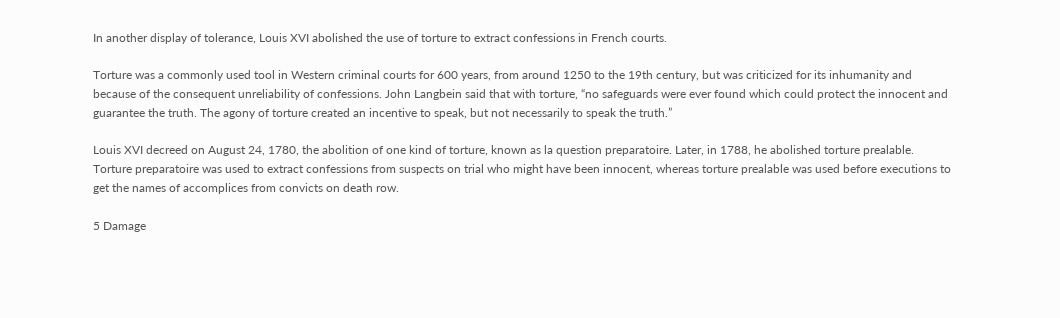In another display of tolerance, Louis XVI abolished the use of torture to extract confessions in French courts.

Torture was a commonly used tool in Western criminal courts for 600 years, from around 1250 to the 19th century, but was criticized for its inhumanity and because of the consequent unreliability of confessions. John Langbein said that with torture, “no safeguards were ever found which could protect the innocent and guarantee the truth. The agony of torture created an incentive to speak, but not necessarily to speak the truth.”

Louis XVI decreed on August 24, 1780, the abolition of one kind of torture, known as la question preparatoire. Later, in 1788, he abolished torture prealable. Torture preparatoire was used to extract confessions from suspects on trial who might have been innocent, whereas torture prealable was used before executions to get the names of accomplices from convicts on death row.

5 Damage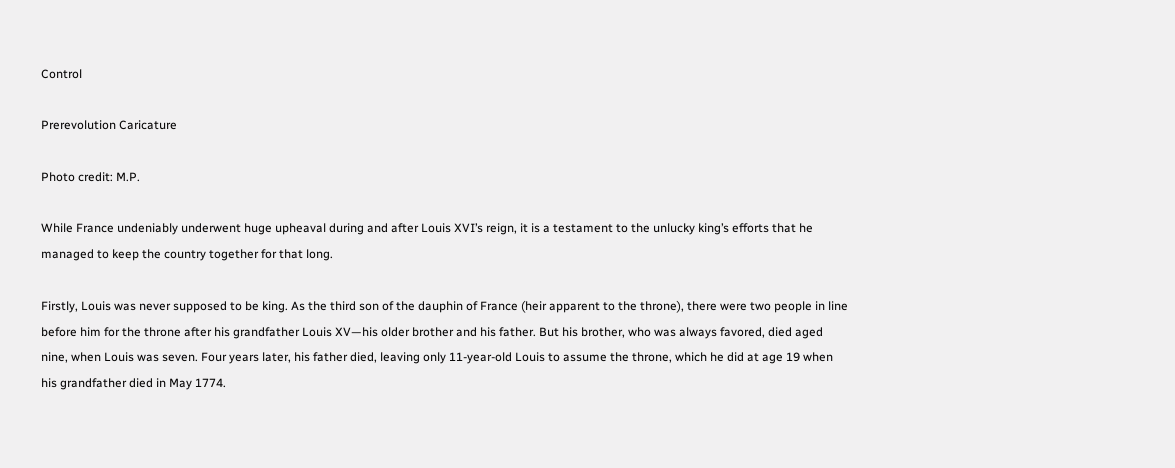Control

Prerevolution Caricature

Photo credit: M.P.

While France undeniably underwent huge upheaval during and after Louis XVI’s reign, it is a testament to the unlucky king’s efforts that he managed to keep the country together for that long.

Firstly, Louis was never supposed to be king. As the third son of the dauphin of France (heir apparent to the throne), there were two people in line before him for the throne after his grandfather Louis XV—his older brother and his father. But his brother, who was always favored, died aged nine, when Louis was seven. Four years later, his father died, leaving only 11-year-old Louis to assume the throne, which he did at age 19 when his grandfather died in May 1774.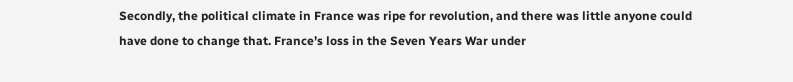Secondly, the political climate in France was ripe for revolution, and there was little anyone could have done to change that. France’s loss in the Seven Years War under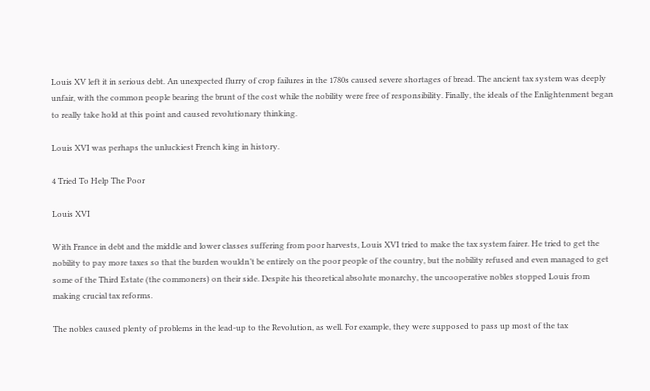Louis XV left it in serious debt. An unexpected flurry of crop failures in the 1780s caused severe shortages of bread. The ancient tax system was deeply unfair, with the common people bearing the brunt of the cost while the nobility were free of responsibility. Finally, the ideals of the Enlightenment began to really take hold at this point and caused revolutionary thinking.

Louis XVI was perhaps the unluckiest French king in history.

4 Tried To Help The Poor

Louis XVI

With France in debt and the middle and lower classes suffering from poor harvests, Louis XVI tried to make the tax system fairer. He tried to get the nobility to pay more taxes so that the burden wouldn’t be entirely on the poor people of the country, but the nobility refused and even managed to get some of the Third Estate (the commoners) on their side. Despite his theoretical absolute monarchy, the uncooperative nobles stopped Louis from making crucial tax reforms.

The nobles caused plenty of problems in the lead-up to the Revolution, as well. For example, they were supposed to pass up most of the tax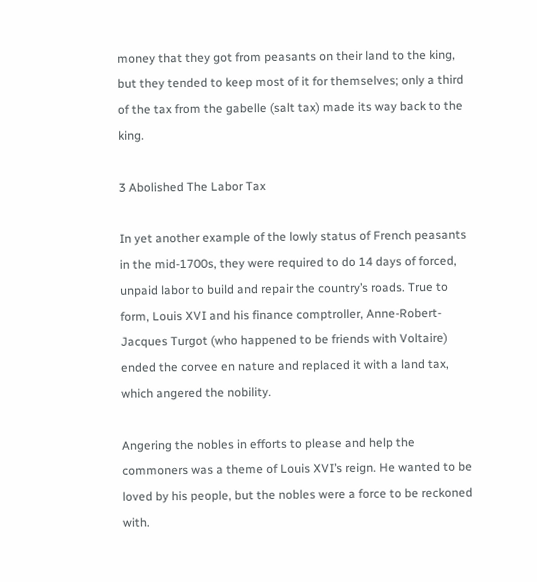money that they got from peasants on their land to the king, but they tended to keep most of it for themselves; only a third of the tax from the gabelle (salt tax) made its way back to the king.

3 Abolished The Labor Tax

In yet another example of the lowly status of French peasants in the mid-1700s, they were required to do 14 days of forced, unpaid labor to build and repair the country’s roads. True to form, Louis XVI and his finance comptroller, Anne-Robert-Jacques Turgot (who happened to be friends with Voltaire) ended the corvee en nature and replaced it with a land tax, which angered the nobility.

Angering the nobles in efforts to please and help the commoners was a theme of Louis XVI’s reign. He wanted to be loved by his people, but the nobles were a force to be reckoned with.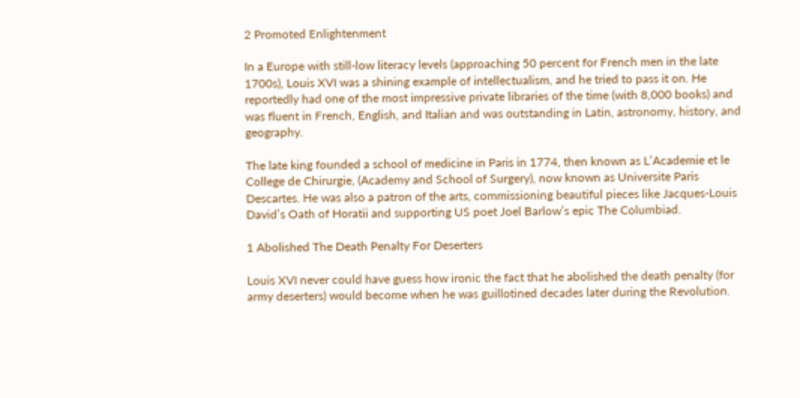2 Promoted Enlightenment

In a Europe with still-low literacy levels (approaching 50 percent for French men in the late 1700s), Louis XVI was a shining example of intellectualism, and he tried to pass it on. He reportedly had one of the most impressive private libraries of the time (with 8,000 books) and was fluent in French, English, and Italian and was outstanding in Latin, astronomy, history, and geography.

The late king founded a school of medicine in Paris in 1774, then known as L’Academie et le College de Chirurgie, (Academy and School of Surgery), now known as Universite Paris Descartes. He was also a patron of the arts, commissioning beautiful pieces like Jacques-Louis David’s Oath of Horatii and supporting US poet Joel Barlow’s epic The Columbiad.

1 Abolished The Death Penalty For Deserters

Louis XVI never could have guess how ironic the fact that he abolished the death penalty (for army deserters) would become when he was guillotined decades later during the Revolution.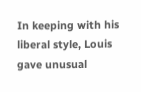In keeping with his liberal style, Louis gave unusual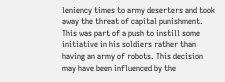leniency times to army deserters and took away the threat of capital punishment. This was part of a push to instill some initiative in his soldiers rather than having an army of robots. This decision may have been influenced by the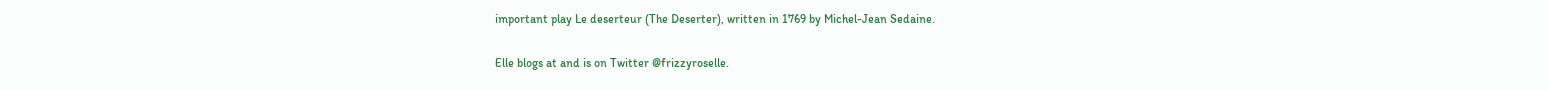important play Le deserteur (The Deserter), written in 1769 by Michel-Jean Sedaine.

Elle blogs at and is on Twitter @frizzyroselle.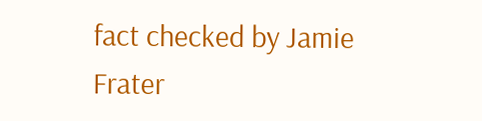fact checked by Jamie Frater